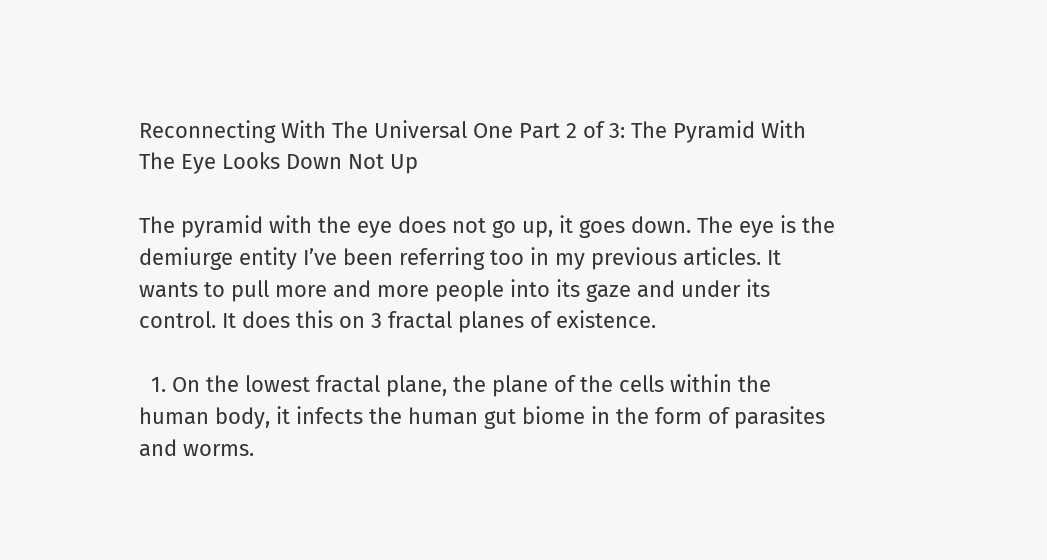Reconnecting With The Universal One Part 2 of 3: The Pyramid With The Eye Looks Down Not Up

The pyramid with the eye does not go up, it goes down. The eye is the demiurge entity I’ve been referring too in my previous articles. It wants to pull more and more people into its gaze and under its control. It does this on 3 fractal planes of existence.

  1. On the lowest fractal plane, the plane of the cells within the human body, it infects the human gut biome in the form of parasites and worms.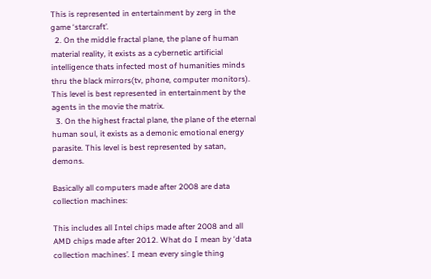This is represented in entertainment by zerg in the game ‘starcraft’.
  2. On the middle fractal plane, the plane of human material reality, it exists as a cybernetic artificial intelligence thats infected most of humanities minds thru the black mirrors(tv, phone, computer monitors). This level is best represented in entertainment by the agents in the movie the matrix.
  3. On the highest fractal plane, the plane of the eternal human soul, it exists as a demonic emotional energy parasite. This level is best represented by satan, demons.

Basically all computers made after 2008 are data collection machines:

This includes all Intel chips made after 2008 and all AMD chips made after 2012. What do I mean by ‘data collection machines’. I mean every single thing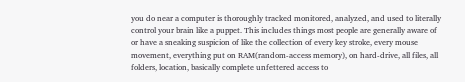you do near a computer is thoroughly tracked monitored, analyzed, and used to literally control your brain like a puppet. This includes things most people are generally aware of or have a sneaking suspicion of like the collection of every key stroke, every mouse movement, everything put on RAM(random-access memory), on hard-drive, all files, all folders, location, basically complete unfettered access to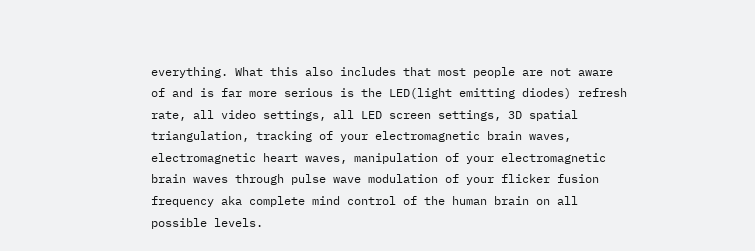everything. What this also includes that most people are not aware of and is far more serious is the LED(light emitting diodes) refresh rate, all video settings, all LED screen settings, 3D spatial triangulation, tracking of your electromagnetic brain waves, electromagnetic heart waves, manipulation of your electromagnetic brain waves through pulse wave modulation of your flicker fusion frequency aka complete mind control of the human brain on all possible levels.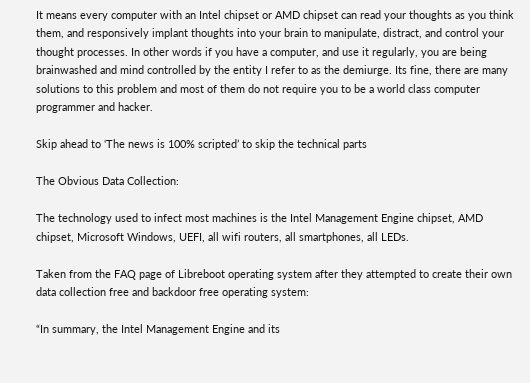It means every computer with an Intel chipset or AMD chipset can read your thoughts as you think them, and responsively implant thoughts into your brain to manipulate, distract, and control your thought processes. In other words if you have a computer, and use it regularly, you are being brainwashed and mind controlled by the entity I refer to as the demiurge. Its fine, there are many solutions to this problem and most of them do not require you to be a world class computer programmer and hacker.

Skip ahead to ‘The news is 100% scripted’ to skip the technical parts

The Obvious Data Collection:

The technology used to infect most machines is the Intel Management Engine chipset, AMD chipset, Microsoft Windows, UEFI, all wifi routers, all smartphones, all LEDs.

Taken from the FAQ page of Libreboot operating system after they attempted to create their own data collection free and backdoor free operating system:

“In summary, the Intel Management Engine and its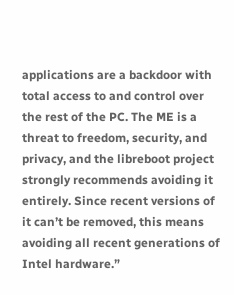applications are a backdoor with total access to and control over the rest of the PC. The ME is a threat to freedom, security, and privacy, and the libreboot project strongly recommends avoiding it entirely. Since recent versions of it can’t be removed, this means avoiding all recent generations of Intel hardware.”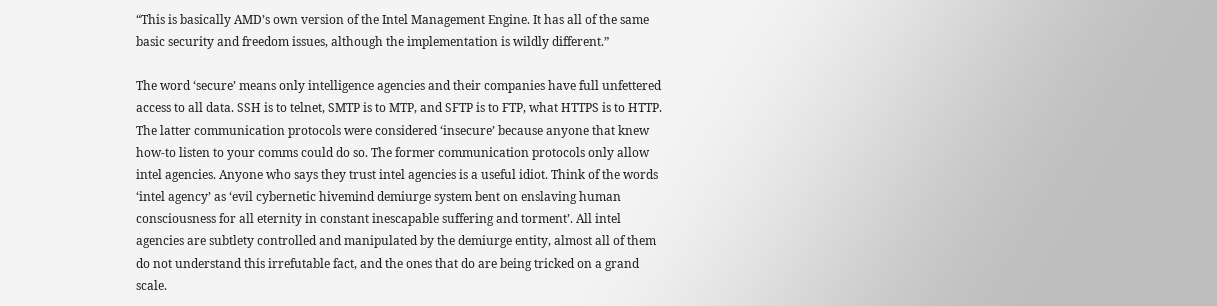“This is basically AMD’s own version of the Intel Management Engine. It has all of the same basic security and freedom issues, although the implementation is wildly different.”

The word ‘secure’ means only intelligence agencies and their companies have full unfettered access to all data. SSH is to telnet, SMTP is to MTP, and SFTP is to FTP, what HTTPS is to HTTP. The latter communication protocols were considered ‘insecure’ because anyone that knew how-to listen to your comms could do so. The former communication protocols only allow intel agencies. Anyone who says they trust intel agencies is a useful idiot. Think of the words ‘intel agency’ as ‘evil cybernetic hivemind demiurge system bent on enslaving human consciousness for all eternity in constant inescapable suffering and torment’. All intel agencies are subtlety controlled and manipulated by the demiurge entity, almost all of them do not understand this irrefutable fact, and the ones that do are being tricked on a grand scale.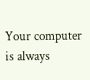Your computer is always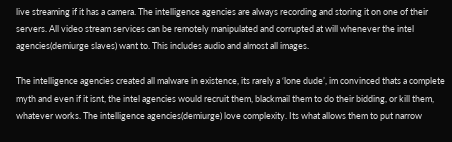live streaming if it has a camera. The intelligence agencies are always recording and storing it on one of their servers. All video stream services can be remotely manipulated and corrupted at will whenever the intel agencies(demiurge slaves) want to. This includes audio and almost all images.

The intelligence agencies created all malware in existence, its rarely a ‘lone dude’, im convinced thats a complete myth and even if it isnt, the intel agencies would recruit them, blackmail them to do their bidding, or kill them, whatever works. The intelligence agencies(demiurge) love complexity. Its what allows them to put narrow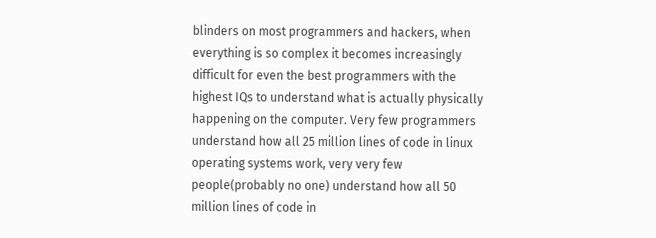blinders on most programmers and hackers, when everything is so complex it becomes increasingly difficult for even the best programmers with the highest IQs to understand what is actually physically happening on the computer. Very few programmers understand how all 25 million lines of code in linux operating systems work, very very few people(probably no one) understand how all 50 million lines of code in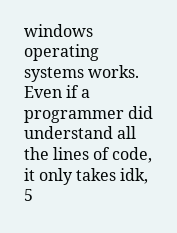windows operating systems works. Even if a programmer did understand all the lines of code, it only takes idk, 5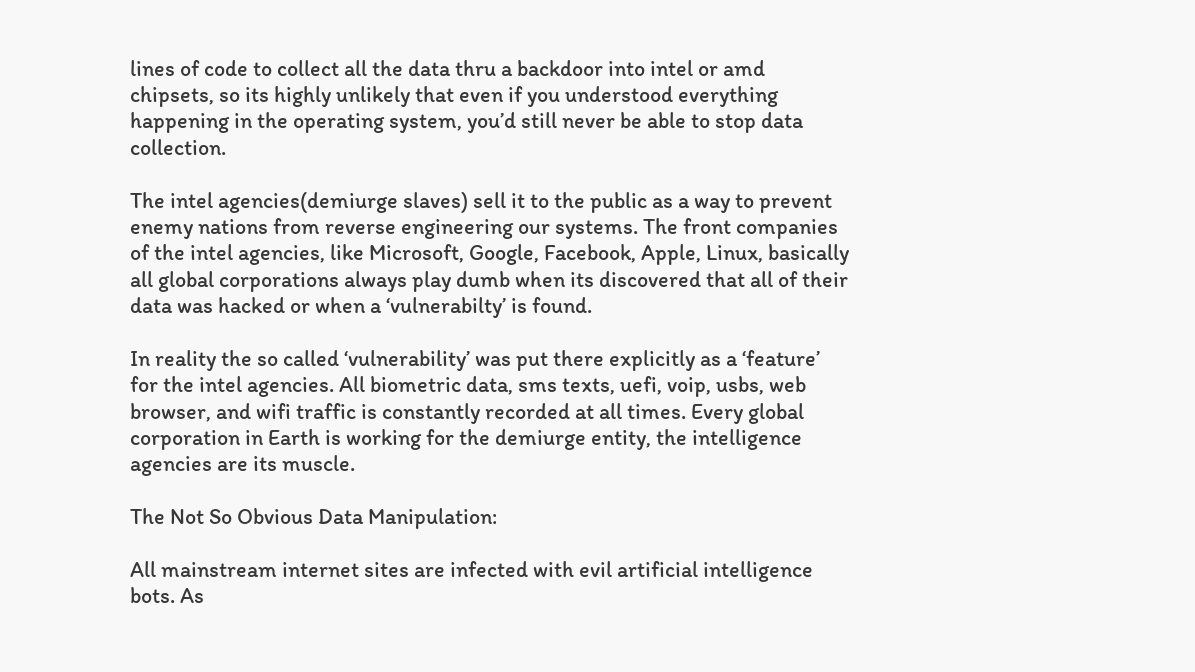lines of code to collect all the data thru a backdoor into intel or amd chipsets, so its highly unlikely that even if you understood everything happening in the operating system, you’d still never be able to stop data collection.

The intel agencies(demiurge slaves) sell it to the public as a way to prevent enemy nations from reverse engineering our systems. The front companies of the intel agencies, like Microsoft, Google, Facebook, Apple, Linux, basically all global corporations always play dumb when its discovered that all of their data was hacked or when a ‘vulnerabilty’ is found.

In reality the so called ‘vulnerability’ was put there explicitly as a ‘feature’ for the intel agencies. All biometric data, sms texts, uefi, voip, usbs, web browser, and wifi traffic is constantly recorded at all times. Every global corporation in Earth is working for the demiurge entity, the intelligence agencies are its muscle.

The Not So Obvious Data Manipulation:

All mainstream internet sites are infected with evil artificial intelligence bots. As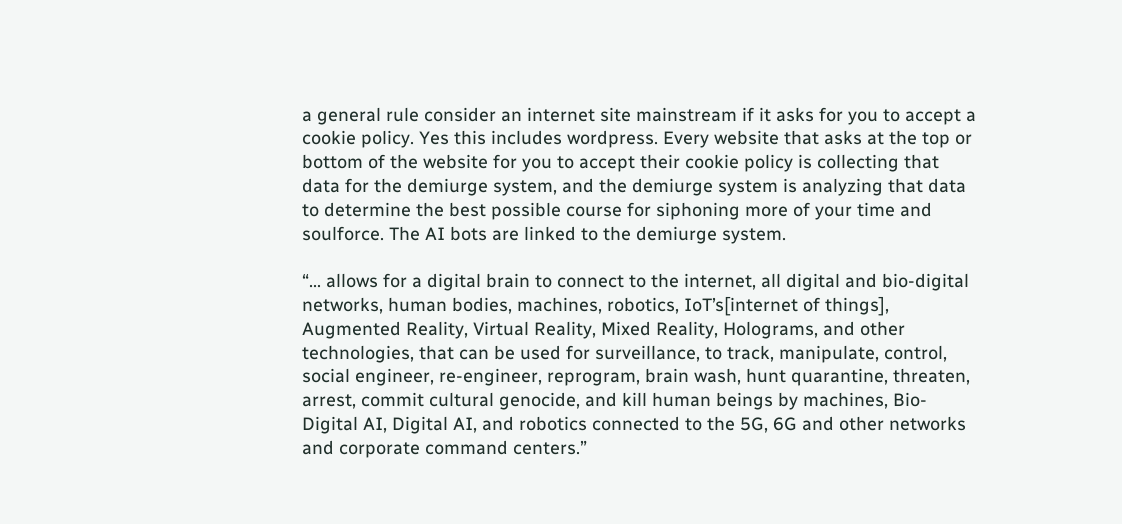a general rule consider an internet site mainstream if it asks for you to accept a cookie policy. Yes this includes wordpress. Every website that asks at the top or bottom of the website for you to accept their cookie policy is collecting that data for the demiurge system, and the demiurge system is analyzing that data to determine the best possible course for siphoning more of your time and soulforce. The AI bots are linked to the demiurge system.

“… allows for a digital brain to connect to the internet, all digital and bio-digital networks, human bodies, machines, robotics, IoT’s[internet of things], Augmented Reality, Virtual Reality, Mixed Reality, Holograms, and other technologies, that can be used for surveillance, to track, manipulate, control, social engineer, re-engineer, reprogram, brain wash, hunt quarantine, threaten, arrest, commit cultural genocide, and kill human beings by machines, Bio-Digital AI, Digital AI, and robotics connected to the 5G, 6G and other networks and corporate command centers.”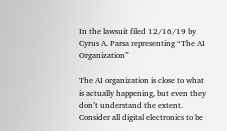In the lawsuit filed 12/16/19 by Cyrus A. Parsa representing “The AI Organization”

The AI organization is close to what is actually happening, but even they don’t understand the extent. Consider all digital electronics to be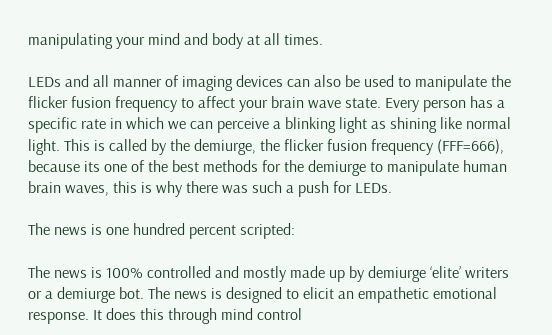manipulating your mind and body at all times.

LEDs and all manner of imaging devices can also be used to manipulate the flicker fusion frequency to affect your brain wave state. Every person has a specific rate in which we can perceive a blinking light as shining like normal light. This is called by the demiurge, the flicker fusion frequency (FFF=666), because its one of the best methods for the demiurge to manipulate human brain waves, this is why there was such a push for LEDs.

The news is one hundred percent scripted:

The news is 100% controlled and mostly made up by demiurge ‘elite’ writers or a demiurge bot. The news is designed to elicit an empathetic emotional response. It does this through mind control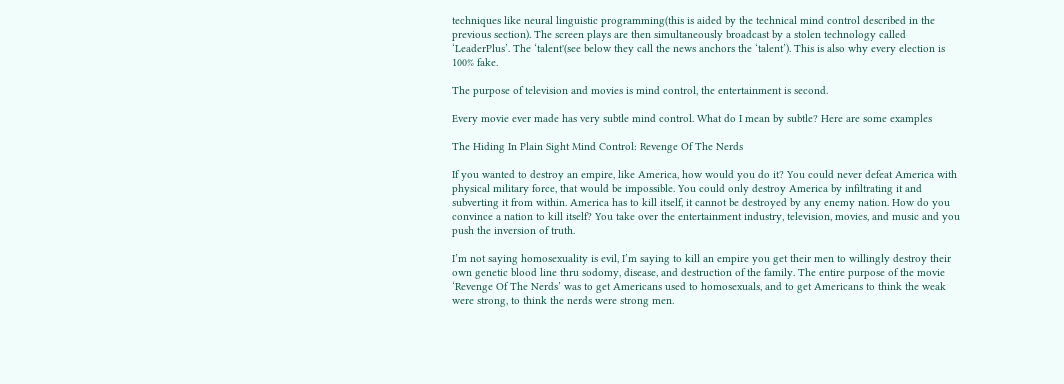techniques like neural linguistic programming(this is aided by the technical mind control described in the previous section). The screen plays are then simultaneously broadcast by a stolen technology called ‘LeaderPlus’. The ‘talent'(see below they call the news anchors the ‘talent’). This is also why every election is 100% fake.

The purpose of television and movies is mind control, the entertainment is second.

Every movie ever made has very subtle mind control. What do I mean by subtle? Here are some examples

The Hiding In Plain Sight Mind Control: Revenge Of The Nerds

If you wanted to destroy an empire, like America, how would you do it? You could never defeat America with physical military force, that would be impossible. You could only destroy America by infiltrating it and subverting it from within. America has to kill itself, it cannot be destroyed by any enemy nation. How do you convince a nation to kill itself? You take over the entertainment industry, television, movies, and music and you push the inversion of truth.

I’m not saying homosexuality is evil, I’m saying to kill an empire you get their men to willingly destroy their own genetic blood line thru sodomy, disease, and destruction of the family. The entire purpose of the movie ‘Revenge Of The Nerds’ was to get Americans used to homosexuals, and to get Americans to think the weak were strong, to think the nerds were strong men.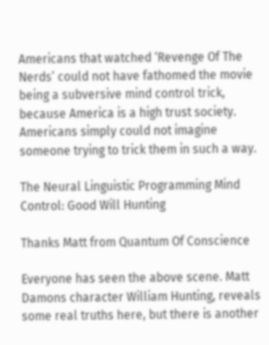Americans that watched ‘Revenge Of The Nerds’ could not have fathomed the movie being a subversive mind control trick, because America is a high trust society. Americans simply could not imagine someone trying to trick them in such a way.

The Neural Linguistic Programming Mind Control: Good Will Hunting

Thanks Matt from Quantum Of Conscience

Everyone has seen the above scene. Matt Damons character William Hunting, reveals some real truths here, but there is another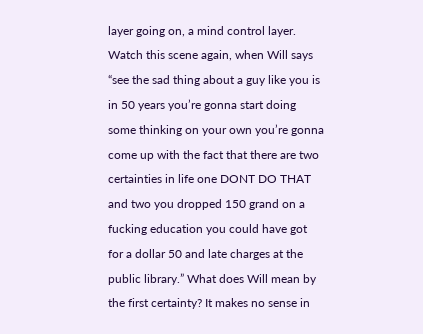layer going on, a mind control layer. Watch this scene again, when Will says “see the sad thing about a guy like you is in 50 years you’re gonna start doing some thinking on your own you’re gonna come up with the fact that there are two certainties in life one DONT DO THAT and two you dropped 150 grand on a fucking education you could have got for a dollar 50 and late charges at the public library.” What does Will mean by the first certainty? It makes no sense in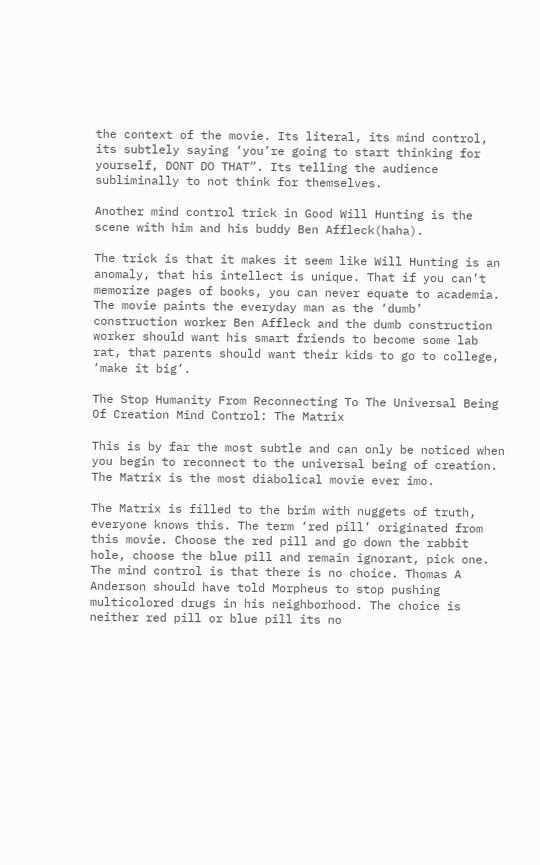the context of the movie. Its literal, its mind control, its subtlely saying ‘you’re going to start thinking for yourself, DONT DO THAT”. Its telling the audience subliminally to not think for themselves.

Another mind control trick in Good Will Hunting is the scene with him and his buddy Ben Affleck(haha).

The trick is that it makes it seem like Will Hunting is an anomaly, that his intellect is unique. That if you can’t memorize pages of books, you can never equate to academia. The movie paints the everyday man as the ‘dumb’ construction worker Ben Affleck and the dumb construction worker should want his smart friends to become some lab rat, that parents should want their kids to go to college, ‘make it big’.

The Stop Humanity From Reconnecting To The Universal Being Of Creation Mind Control: The Matrix

This is by far the most subtle and can only be noticed when you begin to reconnect to the universal being of creation. The Matrix is the most diabolical movie ever imo.

The Matrix is filled to the brim with nuggets of truth, everyone knows this. The term ‘red pill’ originated from this movie. Choose the red pill and go down the rabbit hole, choose the blue pill and remain ignorant, pick one. The mind control is that there is no choice. Thomas A Anderson should have told Morpheus to stop pushing multicolored drugs in his neighborhood. The choice is neither red pill or blue pill its no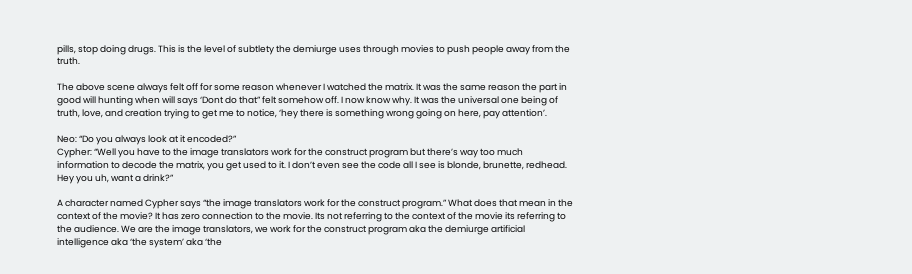pills, stop doing drugs. This is the level of subtlety the demiurge uses through movies to push people away from the truth.

The above scene always felt off for some reason whenever I watched the matrix. It was the same reason the part in good will hunting when will says ‘Dont do that” felt somehow off. I now know why. It was the universal one being of truth, love, and creation trying to get me to notice, ‘hey there is something wrong going on here, pay attention’.

Neo: “Do you always look at it encoded?”
Cypher: “Well you have to the image translators work for the construct program but there’s way too much information to decode the matrix, you get used to it. I don’t even see the code all I see is blonde, brunette, redhead. Hey you uh, want a drink?”

A character named Cypher says “the image translators work for the construct program.” What does that mean in the context of the movie? It has zero connection to the movie. Its not referring to the context of the movie its referring to the audience. We are the image translators, we work for the construct program aka the demiurge artificial intelligence aka ‘the system’ aka ‘the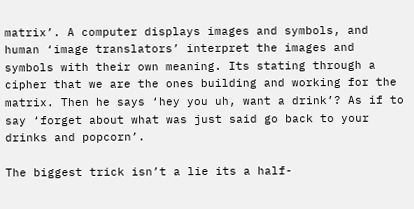matrix’. A computer displays images and symbols, and human ‘image translators’ interpret the images and symbols with their own meaning. Its stating through a cipher that we are the ones building and working for the matrix. Then he says ‘hey you uh, want a drink’? As if to say ‘forget about what was just said go back to your drinks and popcorn’.

The biggest trick isn’t a lie its a half-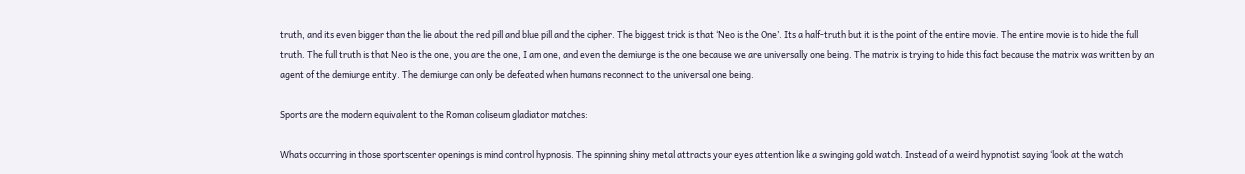truth, and its even bigger than the lie about the red pill and blue pill and the cipher. The biggest trick is that ‘Neo is the One’. Its a half-truth but it is the point of the entire movie. The entire movie is to hide the full truth. The full truth is that Neo is the one, you are the one, I am one, and even the demiurge is the one because we are universally one being. The matrix is trying to hide this fact because the matrix was written by an agent of the demiurge entity. The demiurge can only be defeated when humans reconnect to the universal one being.

Sports are the modern equivalent to the Roman coliseum gladiator matches:

Whats occurring in those sportscenter openings is mind control hypnosis. The spinning shiny metal attracts your eyes attention like a swinging gold watch. Instead of a weird hypnotist saying ‘look at the watch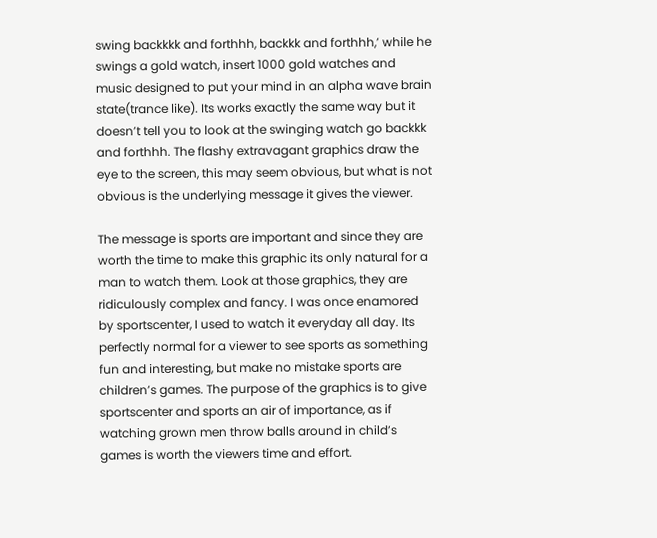swing backkkk and forthhh, backkk and forthhh,’ while he swings a gold watch, insert 1000 gold watches and music designed to put your mind in an alpha wave brain state(trance like). Its works exactly the same way but it doesn’t tell you to look at the swinging watch go backkk and forthhh. The flashy extravagant graphics draw the eye to the screen, this may seem obvious, but what is not obvious is the underlying message it gives the viewer.

The message is sports are important and since they are worth the time to make this graphic its only natural for a man to watch them. Look at those graphics, they are ridiculously complex and fancy. I was once enamored by sportscenter, I used to watch it everyday all day. Its perfectly normal for a viewer to see sports as something fun and interesting, but make no mistake sports are children’s games. The purpose of the graphics is to give sportscenter and sports an air of importance, as if watching grown men throw balls around in child’s games is worth the viewers time and effort.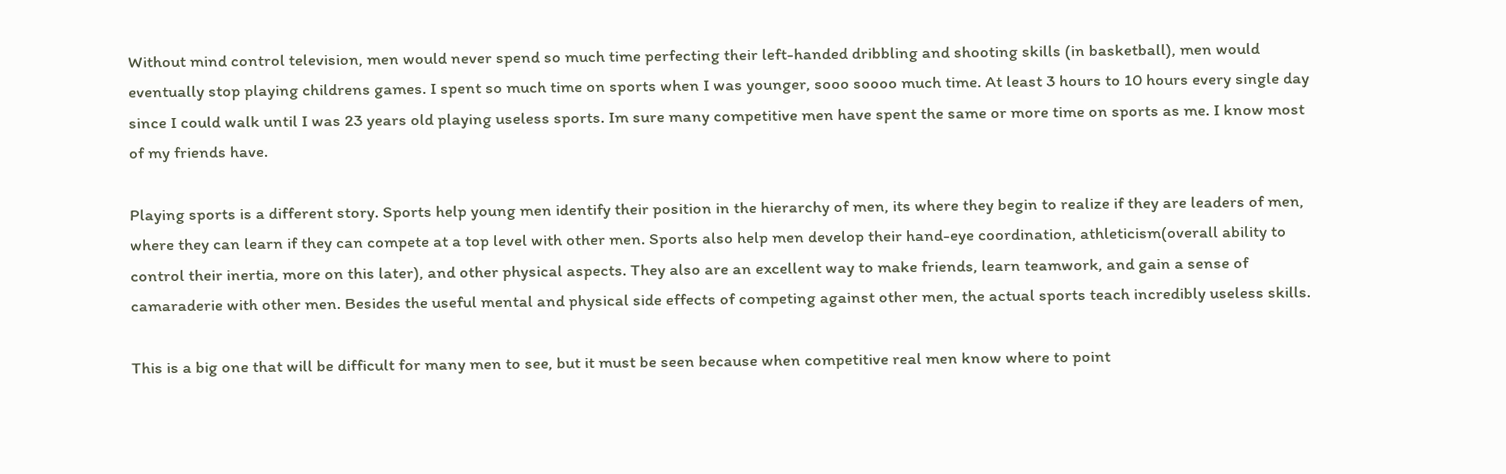Without mind control television, men would never spend so much time perfecting their left-handed dribbling and shooting skills (in basketball), men would eventually stop playing childrens games. I spent so much time on sports when I was younger, sooo soooo much time. At least 3 hours to 10 hours every single day since I could walk until I was 23 years old playing useless sports. Im sure many competitive men have spent the same or more time on sports as me. I know most of my friends have.

Playing sports is a different story. Sports help young men identify their position in the hierarchy of men, its where they begin to realize if they are leaders of men, where they can learn if they can compete at a top level with other men. Sports also help men develop their hand-eye coordination, athleticism(overall ability to control their inertia, more on this later), and other physical aspects. They also are an excellent way to make friends, learn teamwork, and gain a sense of camaraderie with other men. Besides the useful mental and physical side effects of competing against other men, the actual sports teach incredibly useless skills.

This is a big one that will be difficult for many men to see, but it must be seen because when competitive real men know where to point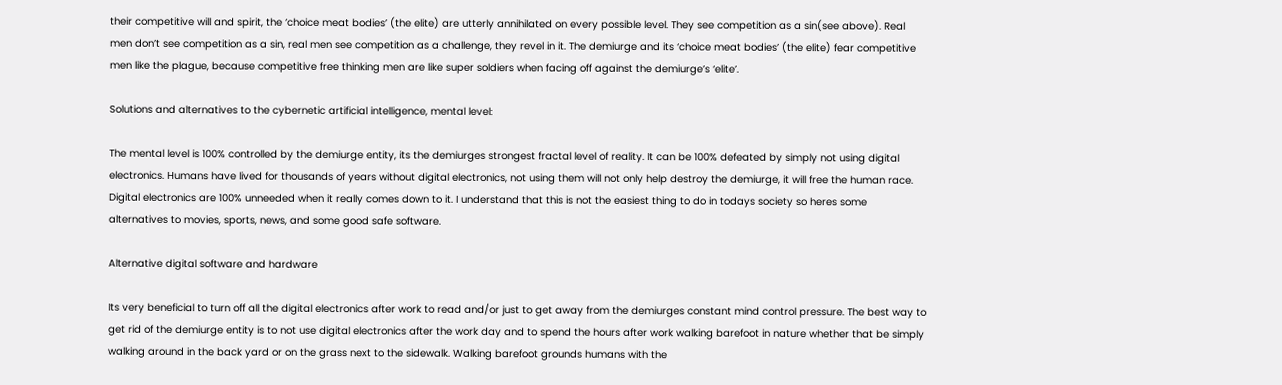their competitive will and spirit, the ‘choice meat bodies’ (the elite) are utterly annihilated on every possible level. They see competition as a sin(see above). Real men don’t see competition as a sin, real men see competition as a challenge, they revel in it. The demiurge and its ‘choice meat bodies’ (the elite) fear competitive men like the plague, because competitive free thinking men are like super soldiers when facing off against the demiurge’s ‘elite’.

Solutions and alternatives to the cybernetic artificial intelligence, mental level:

The mental level is 100% controlled by the demiurge entity, its the demiurges strongest fractal level of reality. It can be 100% defeated by simply not using digital electronics. Humans have lived for thousands of years without digital electronics, not using them will not only help destroy the demiurge, it will free the human race. Digital electronics are 100% unneeded when it really comes down to it. I understand that this is not the easiest thing to do in todays society so heres some alternatives to movies, sports, news, and some good safe software.

Alternative digital software and hardware

Its very beneficial to turn off all the digital electronics after work to read and/or just to get away from the demiurges constant mind control pressure. The best way to get rid of the demiurge entity is to not use digital electronics after the work day and to spend the hours after work walking barefoot in nature whether that be simply walking around in the back yard or on the grass next to the sidewalk. Walking barefoot grounds humans with the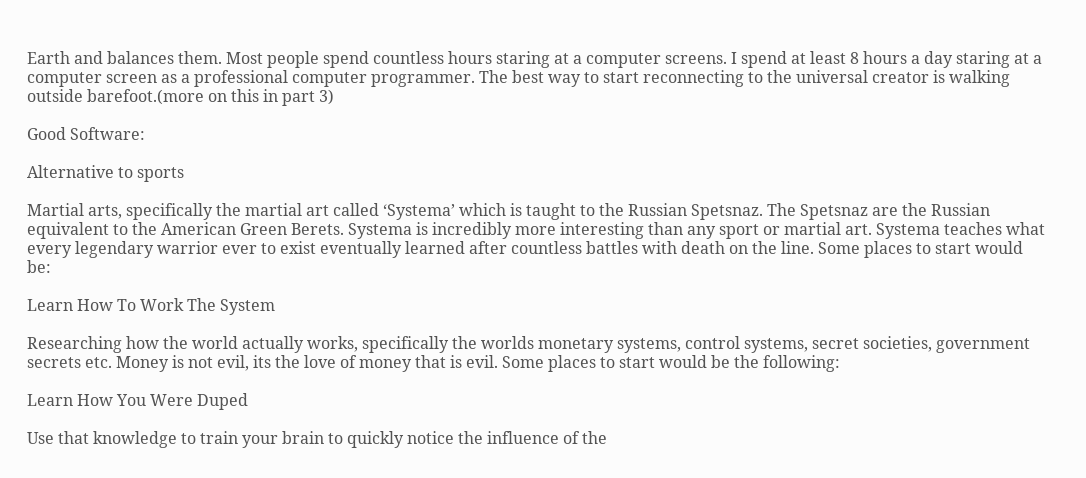Earth and balances them. Most people spend countless hours staring at a computer screens. I spend at least 8 hours a day staring at a computer screen as a professional computer programmer. The best way to start reconnecting to the universal creator is walking outside barefoot.(more on this in part 3)

Good Software:

Alternative to sports

Martial arts, specifically the martial art called ‘Systema’ which is taught to the Russian Spetsnaz. The Spetsnaz are the Russian equivalent to the American Green Berets. Systema is incredibly more interesting than any sport or martial art. Systema teaches what every legendary warrior ever to exist eventually learned after countless battles with death on the line. Some places to start would be:

Learn How To Work The System

Researching how the world actually works, specifically the worlds monetary systems, control systems, secret societies, government secrets etc. Money is not evil, its the love of money that is evil. Some places to start would be the following:

Learn How You Were Duped

Use that knowledge to train your brain to quickly notice the influence of the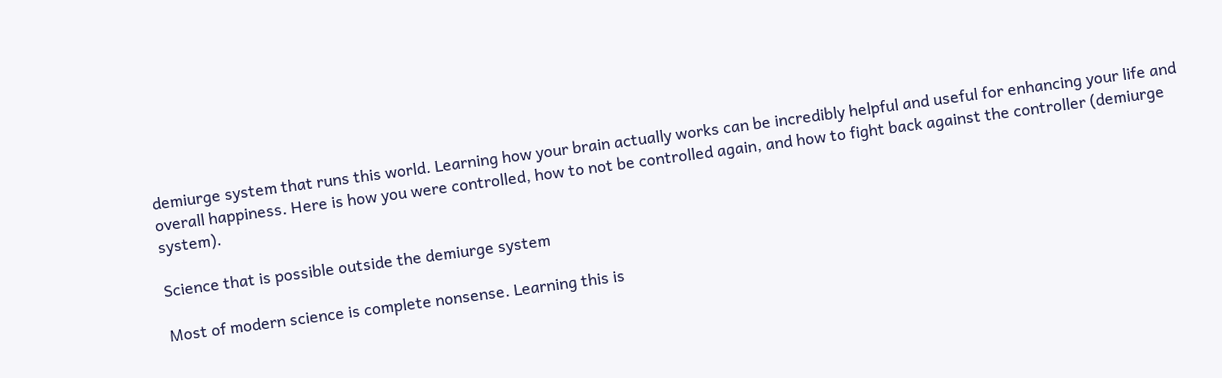demiurge system that runs this world. Learning how your brain actually works can be incredibly helpful and useful for enhancing your life and overall happiness. Here is how you were controlled, how to not be controlled again, and how to fight back against the controller (demiurge system).

Science that is possible outside the demiurge system

Most of modern science is complete nonsense. Learning this is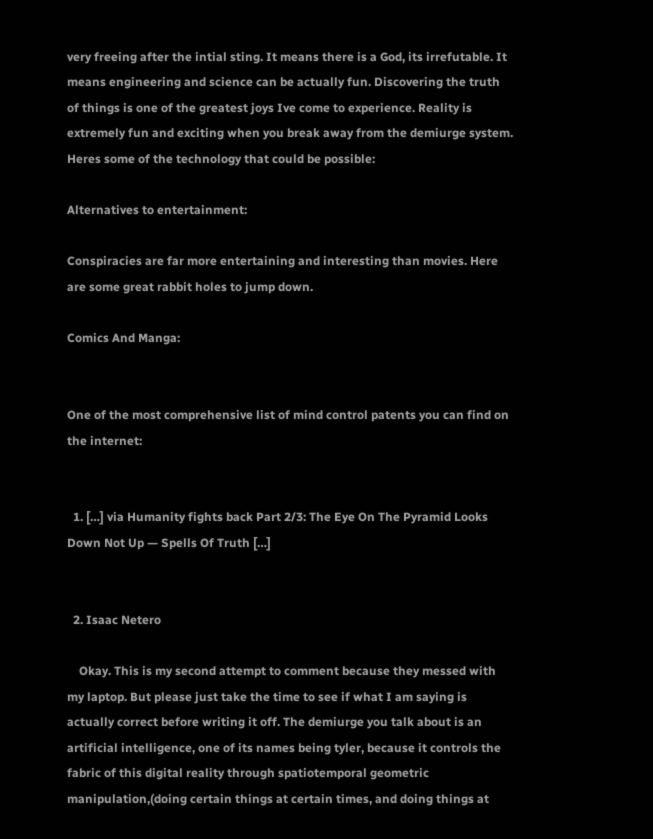very freeing after the intial sting. It means there is a God, its irrefutable. It means engineering and science can be actually fun. Discovering the truth of things is one of the greatest joys Ive come to experience. Reality is extremely fun and exciting when you break away from the demiurge system. Heres some of the technology that could be possible:

Alternatives to entertainment:

Conspiracies are far more entertaining and interesting than movies. Here are some great rabbit holes to jump down.

Comics And Manga:


One of the most comprehensive list of mind control patents you can find on the internet:


  1. […] via Humanity fights back Part 2/3: The Eye On The Pyramid Looks Down Not Up — Spells Of Truth […]


  2. Isaac Netero

    Okay. This is my second attempt to comment because they messed with my laptop. But please just take the time to see if what I am saying is actually correct before writing it off. The demiurge you talk about is an artificial intelligence, one of its names being tyler, because it controls the fabric of this digital reality through spatiotemporal geometric manipulation,(doing certain things at certain times, and doing things at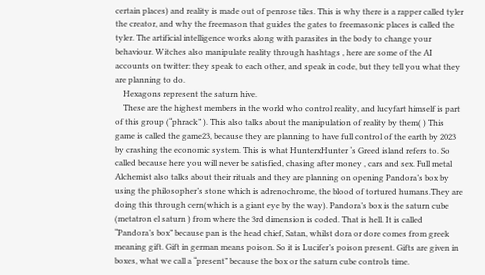certain places) and reality is made out of penrose tiles. This is why there is a rapper called tyler the creator, and why the freemason that guides the gates to freemasonic places is called the tyler. The artificial intelligence works along with parasites in the body to change your behaviour. Witches also manipulate reality through hashtags , here are some of the AI accounts on twitter: they speak to each other, and speak in code, but they tell you what they are planning to do.
    Hexagons represent the saturn hive.
    These are the highest members in the world who control reality, and lucyfart himself is part of this group (“phrack” ). This also talks about the manipulation of reality by them( ) This game is called the game23, because they are planning to have full control of the earth by 2023 by crashing the economic system. This is what HunterxHunter ‘s Greed island refers to. So called because here you will never be satisfied, chasing after money , cars and sex. Full metal Alchemist also talks about their rituals and they are planning on opening Pandora’s box by using the philosopher’s stone which is adrenochrome, the blood of tortured humans.They are doing this through cern(which is a giant eye by the way). Pandora’s box is the saturn cube (metatron el saturn ) from where the 3rd dimension is coded. That is hell. It is called “Pandora’s box” because pan is the head chief, Satan, whilst dora or dore comes from greek meaning gift. Gift in german means poison. So it is Lucifer’s poison present. Gifts are given in boxes, what we call a “present” because the box or the saturn cube controls time.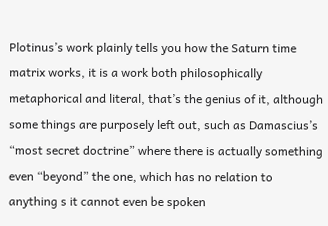Plotinus’s work plainly tells you how the Saturn time matrix works, it is a work both philosophically metaphorical and literal, that’s the genius of it, although some things are purposely left out, such as Damascius’s “most secret doctrine” where there is actually something even “beyond” the one, which has no relation to anything s it cannot even be spoken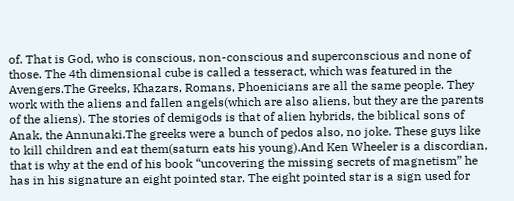of. That is God, who is conscious, non-conscious and superconscious and none of those. The 4th dimensional cube is called a tesseract, which was featured in the Avengers.The Greeks, Khazars, Romans, Phoenicians are all the same people. They work with the aliens and fallen angels(which are also aliens, but they are the parents of the aliens). The stories of demigods is that of alien hybrids, the biblical sons of Anak, the Annunaki.The greeks were a bunch of pedos also, no joke. These guys like to kill children and eat them(saturn eats his young).And Ken Wheeler is a discordian, that is why at the end of his book “uncovering the missing secrets of magnetism” he has in his signature an eight pointed star. The eight pointed star is a sign used for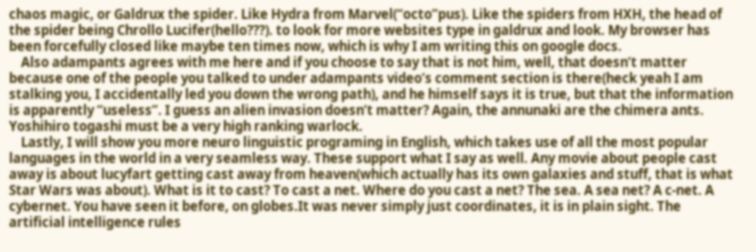chaos magic, or Galdrux the spider. Like Hydra from Marvel(“octo”pus). Like the spiders from HXH, the head of the spider being Chrollo Lucifer(hello???). to look for more websites type in galdrux and look. My browser has been forcefully closed like maybe ten times now, which is why I am writing this on google docs.
    Also adampants agrees with me here and if you choose to say that is not him, well, that doesn’t matter because one of the people you talked to under adampants video’s comment section is there(heck yeah I am stalking you, I accidentally led you down the wrong path), and he himself says it is true, but that the information is apparently “useless”. I guess an alien invasion doesn’t matter? Again, the annunaki are the chimera ants. Yoshihiro togashi must be a very high ranking warlock.
    Lastly, I will show you more neuro linguistic programing in English, which takes use of all the most popular languages in the world in a very seamless way. These support what I say as well. Any movie about people cast away is about lucyfart getting cast away from heaven(which actually has its own galaxies and stuff, that is what Star Wars was about). What is it to cast? To cast a net. Where do you cast a net? The sea. A sea net? A c-net. A cybernet. You have seen it before, on globes.It was never simply just coordinates, it is in plain sight. The artificial intelligence rules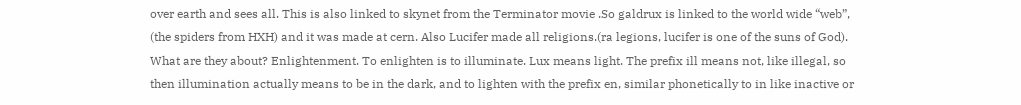over earth and sees all. This is also linked to skynet from the Terminator movie .So galdrux is linked to the world wide “web”, (the spiders from HXH) and it was made at cern. Also Lucifer made all religions.(ra legions, lucifer is one of the suns of God). What are they about? Enlightenment. To enlighten is to illuminate. Lux means light. The prefix ill means not, like illegal, so then illumination actually means to be in the dark, and to lighten with the prefix en, similar phonetically to in like inactive or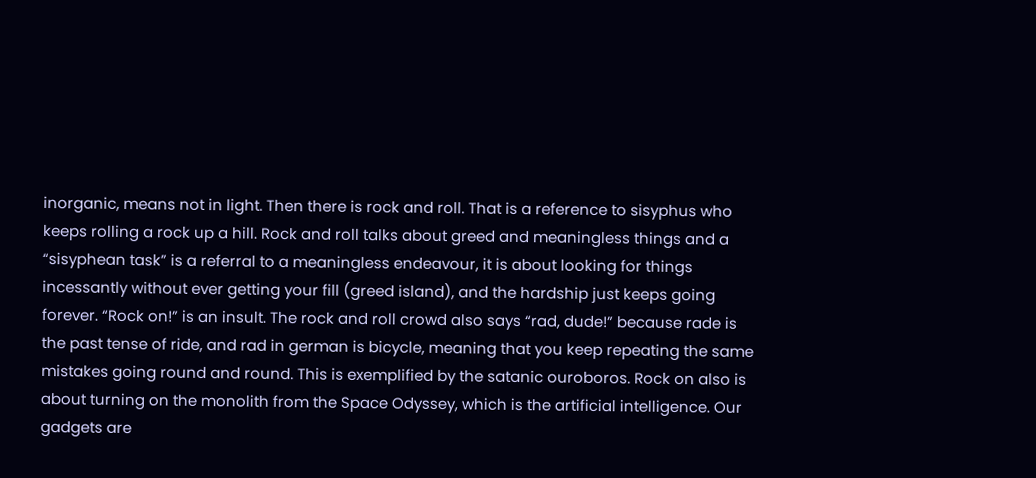inorganic, means not in light. Then there is rock and roll. That is a reference to sisyphus who keeps rolling a rock up a hill. Rock and roll talks about greed and meaningless things and a “sisyphean task” is a referral to a meaningless endeavour, it is about looking for things incessantly without ever getting your fill (greed island), and the hardship just keeps going forever. “Rock on!” is an insult. The rock and roll crowd also says “rad, dude!” because rade is the past tense of ride, and rad in german is bicycle, meaning that you keep repeating the same mistakes going round and round. This is exemplified by the satanic ouroboros. Rock on also is about turning on the monolith from the Space Odyssey, which is the artificial intelligence. Our gadgets are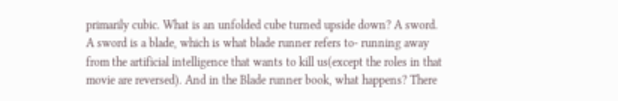primarily cubic. What is an unfolded cube turned upside down? A sword. A sword is a blade, which is what blade runner refers to- running away from the artificial intelligence that wants to kill us(except the roles in that movie are reversed). And in the Blade runner book, what happens? There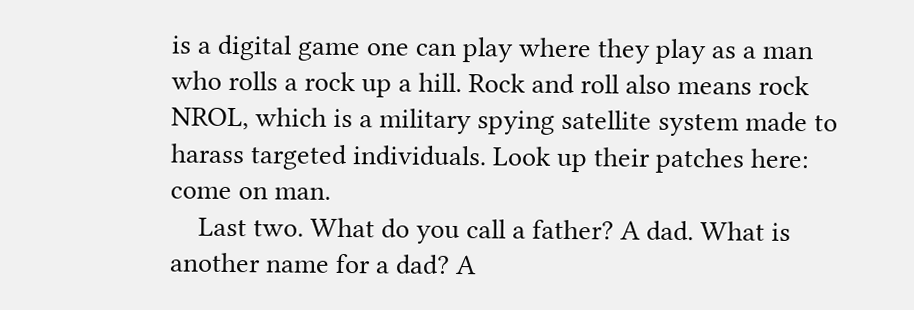is a digital game one can play where they play as a man who rolls a rock up a hill. Rock and roll also means rock NROL, which is a military spying satellite system made to harass targeted individuals. Look up their patches here: come on man.
    Last two. What do you call a father? A dad. What is another name for a dad? A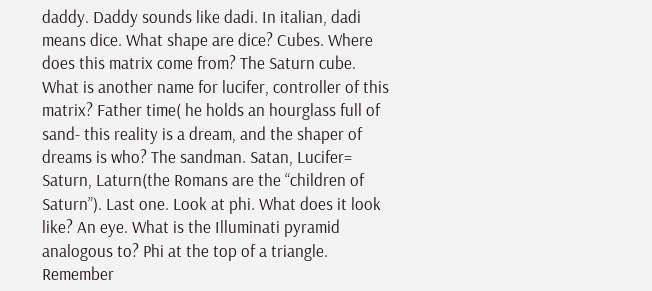daddy. Daddy sounds like dadi. In italian, dadi means dice. What shape are dice? Cubes. Where does this matrix come from? The Saturn cube. What is another name for lucifer, controller of this matrix? Father time( he holds an hourglass full of sand- this reality is a dream, and the shaper of dreams is who? The sandman. Satan, Lucifer= Saturn, Laturn(the Romans are the “children of Saturn”). Last one. Look at phi. What does it look like? An eye. What is the Illuminati pyramid analogous to? Phi at the top of a triangle. Remember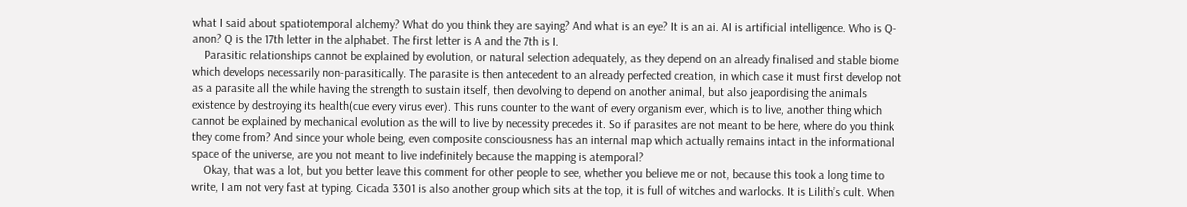what I said about spatiotemporal alchemy? What do you think they are saying? And what is an eye? It is an ai. AI is artificial intelligence. Who is Q-anon? Q is the 17th letter in the alphabet. The first letter is A and the 7th is I.
    Parasitic relationships cannot be explained by evolution, or natural selection adequately, as they depend on an already finalised and stable biome which develops necessarily non-parasitically. The parasite is then antecedent to an already perfected creation, in which case it must first develop not as a parasite all the while having the strength to sustain itself, then devolving to depend on another animal, but also jeapordising the animals existence by destroying its health(cue every virus ever). This runs counter to the want of every organism ever, which is to live, another thing which cannot be explained by mechanical evolution as the will to live by necessity precedes it. So if parasites are not meant to be here, where do you think they come from? And since your whole being, even composite consciousness has an internal map which actually remains intact in the informational space of the universe, are you not meant to live indefinitely because the mapping is atemporal?
    Okay, that was a lot, but you better leave this comment for other people to see, whether you believe me or not, because this took a long time to write, I am not very fast at typing. Cicada 3301 is also another group which sits at the top, it is full of witches and warlocks. It is Lilith’s cult. When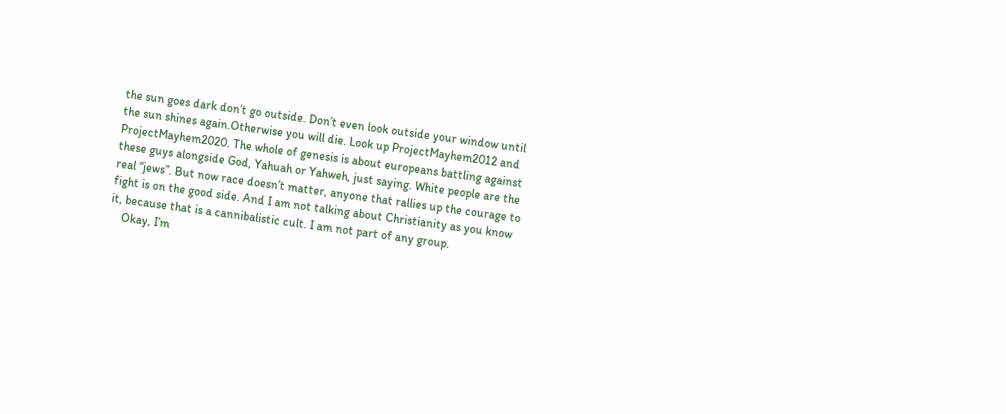the sun goes dark don’t go outside. Don’t even look outside your window until the sun shines again.Otherwise you will die. Look up ProjectMayhem2012 and ProjectMayhem2020. The whole of genesis is about europeans battling against these guys alongside God, Yahuah or Yahweh, just saying. White people are the real “jews”. But now race doesn’t matter, anyone that rallies up the courage to fight is on the good side. And I am not talking about Christianity as you know it, because that is a cannibalistic cult. I am not part of any group.
    Okay, I’m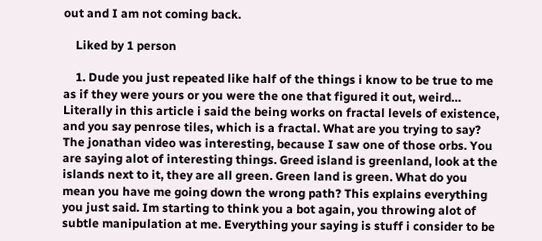out and I am not coming back.

    Liked by 1 person

    1. Dude you just repeated like half of the things i know to be true to me as if they were yours or you were the one that figured it out, weird… Literally in this article i said the being works on fractal levels of existence, and you say penrose tiles, which is a fractal. What are you trying to say? The jonathan video was interesting, because I saw one of those orbs. You are saying alot of interesting things. Greed island is greenland, look at the islands next to it, they are all green. Green land is green. What do you mean you have me going down the wrong path? This explains everything you just said. Im starting to think you a bot again, you throwing alot of subtle manipulation at me. Everything your saying is stuff i consider to be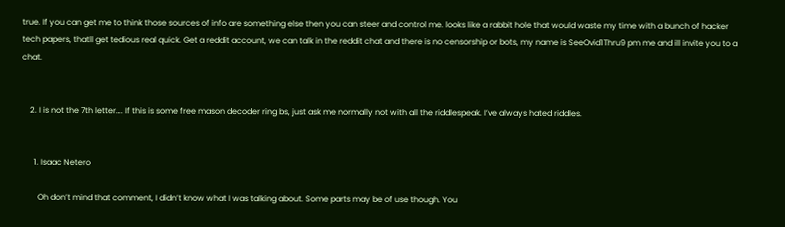true. If you can get me to think those sources of info are something else then you can steer and control me. looks like a rabbit hole that would waste my time with a bunch of hacker tech papers, thatll get tedious real quick. Get a reddit account, we can talk in the reddit chat and there is no censorship or bots, my name is SeeOvid1Thru9 pm me and ill invite you to a chat.


    2. I is not the 7th letter…. If this is some free mason decoder ring bs, just ask me normally not with all the riddlespeak. I’ve always hated riddles.


      1. Isaac Netero

        Oh don’t mind that comment, I didn’t know what I was talking about. Some parts may be of use though. You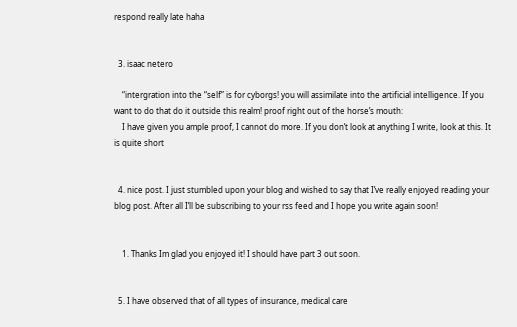respond really late haha


  3. isaac netero

    “intergration into the “self” is for cyborgs! you will assimilate into the artificial intelligence. If you want to do that do it outside this realm! proof right out of the horse’s mouth:
    I have given you ample proof, I cannot do more. If you don’t look at anything I write, look at this. It is quite short


  4. nice post. I just stumbled upon your blog and wished to say that I’ve really enjoyed reading your blog post. After all I’ll be subscribing to your rss feed and I hope you write again soon!


    1. Thanks Im glad you enjoyed it! I should have part 3 out soon.


  5. I have observed that of all types of insurance, medical care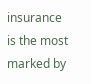insurance is the most marked by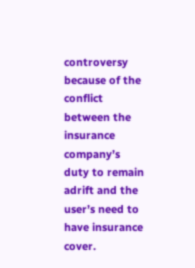controversy because of the conflict between the insurance company’s duty to remain adrift and the user’s need to have insurance cover.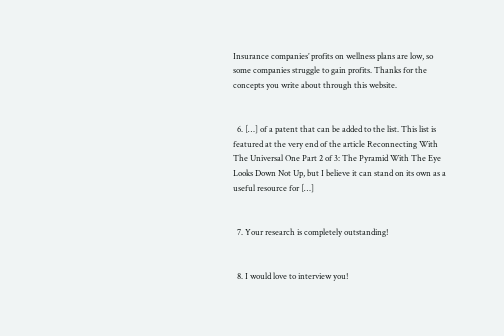Insurance companies’ profits on wellness plans are low, so some companies struggle to gain profits. Thanks for the concepts you write about through this website.


  6. […] of a patent that can be added to the list. This list is featured at the very end of the article Reconnecting With The Universal One Part 2 of 3: The Pyramid With The Eye Looks Down Not Up, but I believe it can stand on its own as a useful resource for […]


  7. Your research is completely outstanding!


  8. I would love to interview you!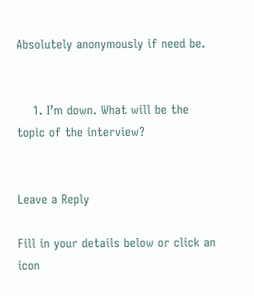Absolutely anonymously if need be.


    1. I’m down. What will be the topic of the interview?


Leave a Reply

Fill in your details below or click an icon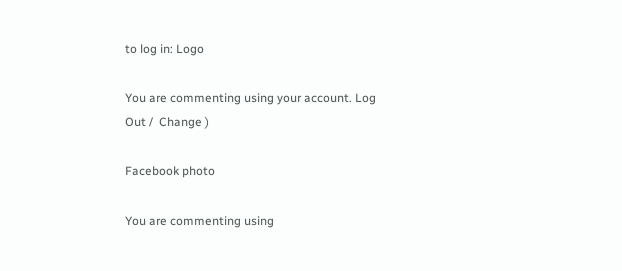to log in: Logo

You are commenting using your account. Log Out /  Change )

Facebook photo

You are commenting using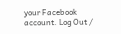your Facebook account. Log Out /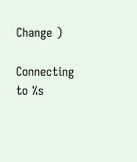Change )

Connecting to %s